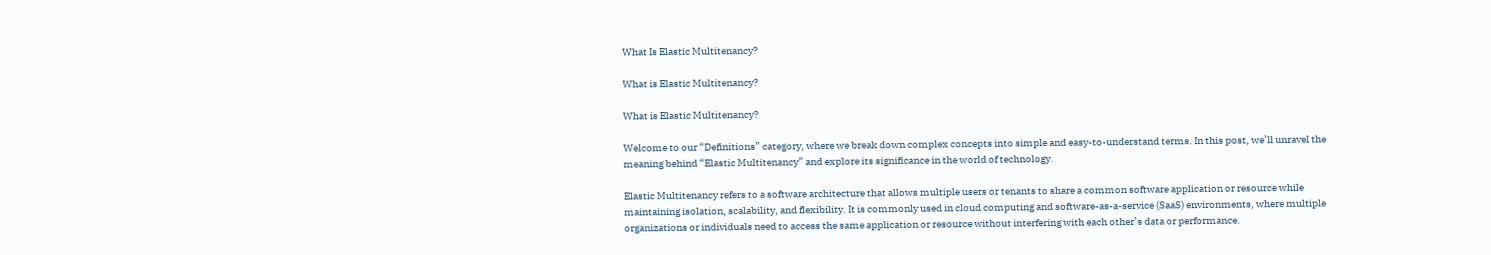What Is Elastic Multitenancy?

What is Elastic Multitenancy?

What is Elastic Multitenancy?

Welcome to our “Definitions” category, where we break down complex concepts into simple and easy-to-understand terms. In this post, we’ll unravel the meaning behind “Elastic Multitenancy” and explore its significance in the world of technology.

Elastic Multitenancy refers to a software architecture that allows multiple users or tenants to share a common software application or resource while maintaining isolation, scalability, and flexibility. It is commonly used in cloud computing and software-as-a-service (SaaS) environments, where multiple organizations or individuals need to access the same application or resource without interfering with each other’s data or performance.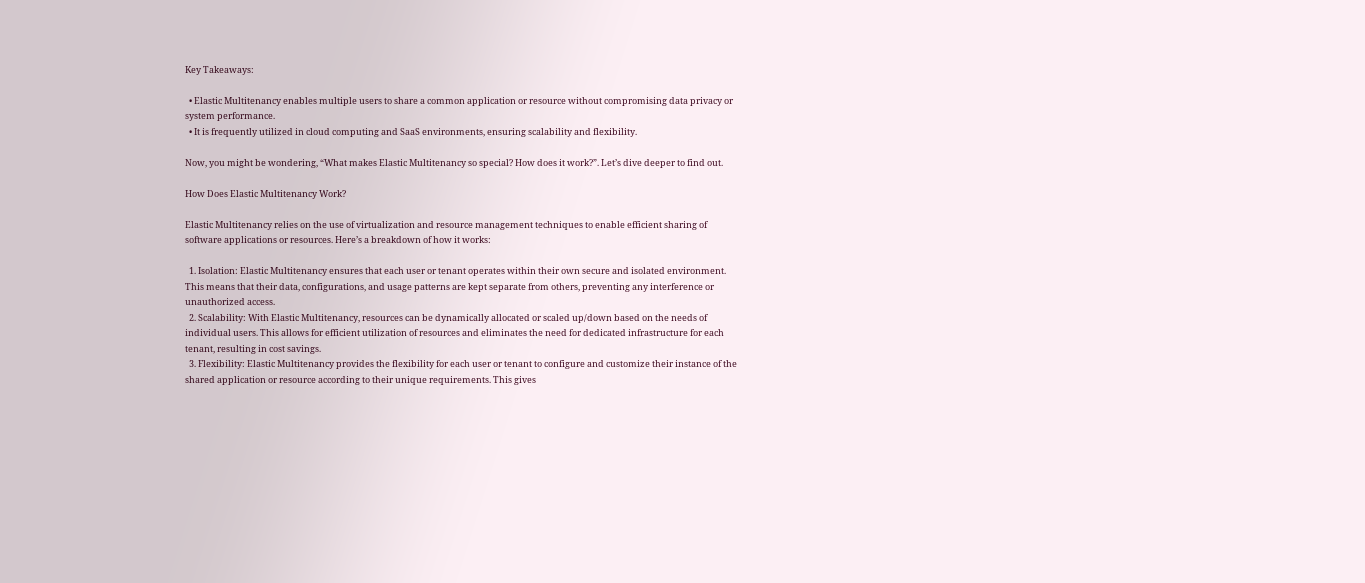Key Takeaways:

  • Elastic Multitenancy enables multiple users to share a common application or resource without compromising data privacy or system performance.
  • It is frequently utilized in cloud computing and SaaS environments, ensuring scalability and flexibility.

Now, you might be wondering, “What makes Elastic Multitenancy so special? How does it work?”. Let’s dive deeper to find out.

How Does Elastic Multitenancy Work?

Elastic Multitenancy relies on the use of virtualization and resource management techniques to enable efficient sharing of software applications or resources. Here’s a breakdown of how it works:

  1. Isolation: Elastic Multitenancy ensures that each user or tenant operates within their own secure and isolated environment. This means that their data, configurations, and usage patterns are kept separate from others, preventing any interference or unauthorized access.
  2. Scalability: With Elastic Multitenancy, resources can be dynamically allocated or scaled up/down based on the needs of individual users. This allows for efficient utilization of resources and eliminates the need for dedicated infrastructure for each tenant, resulting in cost savings.
  3. Flexibility: Elastic Multitenancy provides the flexibility for each user or tenant to configure and customize their instance of the shared application or resource according to their unique requirements. This gives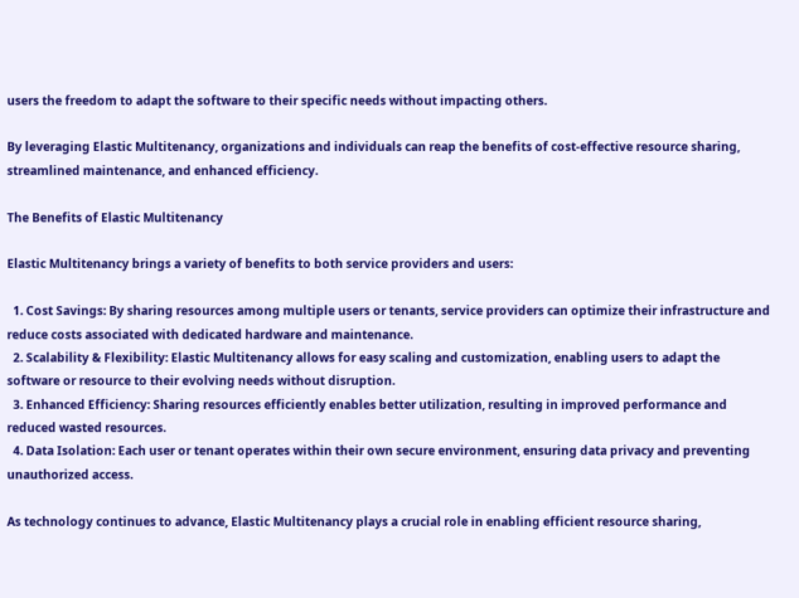users the freedom to adapt the software to their specific needs without impacting others.

By leveraging Elastic Multitenancy, organizations and individuals can reap the benefits of cost-effective resource sharing, streamlined maintenance, and enhanced efficiency.

The Benefits of Elastic Multitenancy

Elastic Multitenancy brings a variety of benefits to both service providers and users:

  1. Cost Savings: By sharing resources among multiple users or tenants, service providers can optimize their infrastructure and reduce costs associated with dedicated hardware and maintenance.
  2. Scalability & Flexibility: Elastic Multitenancy allows for easy scaling and customization, enabling users to adapt the software or resource to their evolving needs without disruption.
  3. Enhanced Efficiency: Sharing resources efficiently enables better utilization, resulting in improved performance and reduced wasted resources.
  4. Data Isolation: Each user or tenant operates within their own secure environment, ensuring data privacy and preventing unauthorized access.

As technology continues to advance, Elastic Multitenancy plays a crucial role in enabling efficient resource sharing,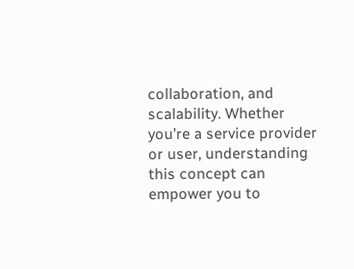collaboration, and scalability. Whether you’re a service provider or user, understanding this concept can empower you to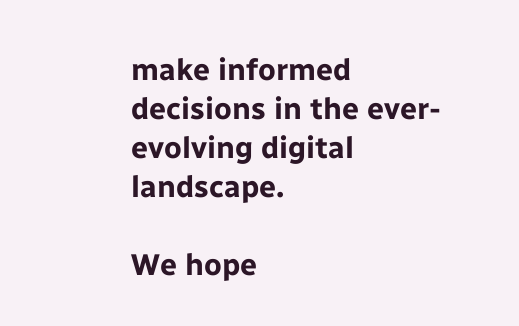make informed decisions in the ever-evolving digital landscape.

We hope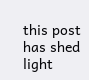this post has shed light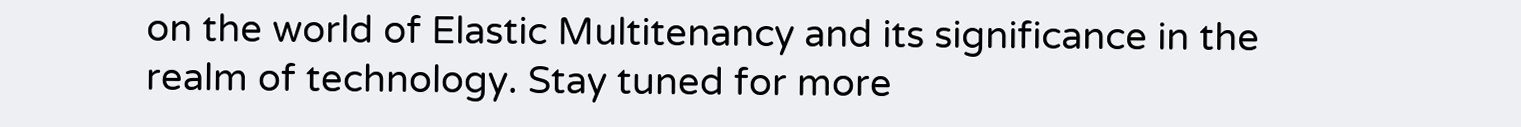on the world of Elastic Multitenancy and its significance in the realm of technology. Stay tuned for more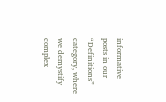informative posts in our “Definitions” category, where we demystify complex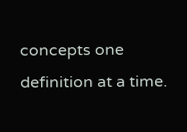concepts one definition at a time.